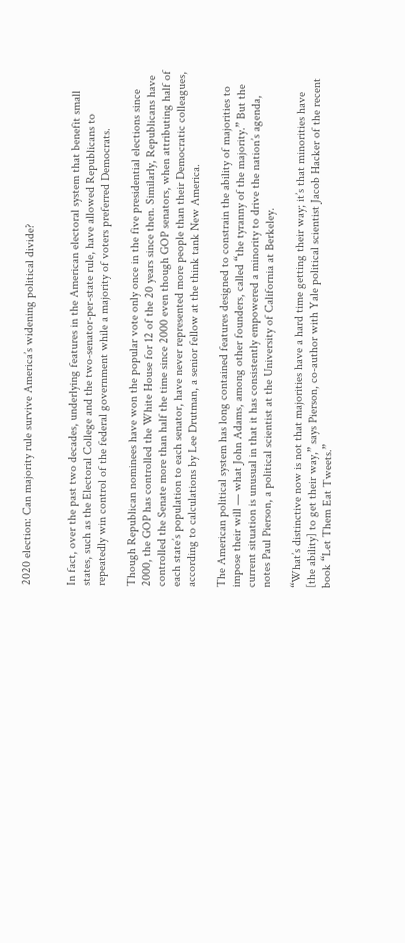2020 election: Can majority rule survive America’s widening political divide?


In fact, over the past two decades, underlying features in the American electoral system that benefit small states, such as the Electoral College and the two-senator-per-state rule, have allowed Republicans to repeatedly win control of the federal government while a majority of voters preferred Democrats.

Though Republican nominees have won the popular vote only once in the five presidential elections since 2000, the GOP has controlled the White House for 12 of the 20 years since then. Similarly, Republicans have controlled the Senate more than half the time since 2000 even though GOP senators, when attributing half of each state’s population to each senator, have never represented more people than their Democratic colleagues, according to calculations by Lee Drutman, a senior fellow at the think tank New America.

The American political system has long contained features designed to constrain the ability of majorities to impose their will — what John Adams, among other founders, called “the tyranny of the majority.” But the current situation is unusual in that it has consistently empowered a minority to drive the nation’s agenda, notes Paul Pierson, a political scientist at the University of California at Berkeley.

“What’s distinctive now is not that majorities have a hard time getting their way; it’s that minorities have [the ability] to get their way,” says Pierson, co-author with Yale political scientist Jacob Hacker of the recent book “Let Them Eat Tweets.”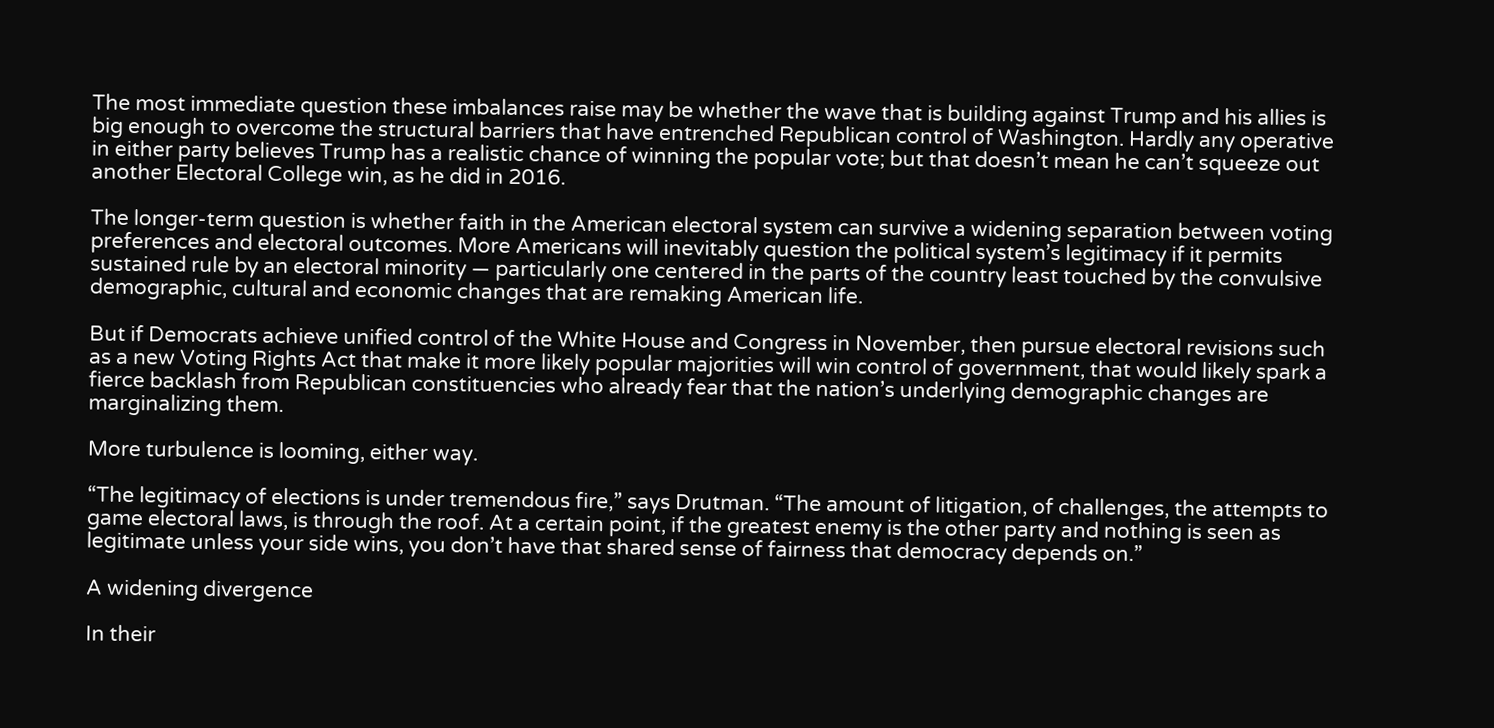The most immediate question these imbalances raise may be whether the wave that is building against Trump and his allies is big enough to overcome the structural barriers that have entrenched Republican control of Washington. Hardly any operative in either party believes Trump has a realistic chance of winning the popular vote; but that doesn’t mean he can’t squeeze out another Electoral College win, as he did in 2016.

The longer-term question is whether faith in the American electoral system can survive a widening separation between voting preferences and electoral outcomes. More Americans will inevitably question the political system’s legitimacy if it permits sustained rule by an electoral minority — particularly one centered in the parts of the country least touched by the convulsive demographic, cultural and economic changes that are remaking American life.

But if Democrats achieve unified control of the White House and Congress in November, then pursue electoral revisions such as a new Voting Rights Act that make it more likely popular majorities will win control of government, that would likely spark a fierce backlash from Republican constituencies who already fear that the nation’s underlying demographic changes are marginalizing them.

More turbulence is looming, either way.

“The legitimacy of elections is under tremendous fire,” says Drutman. “The amount of litigation, of challenges, the attempts to game electoral laws, is through the roof. At a certain point, if the greatest enemy is the other party and nothing is seen as legitimate unless your side wins, you don’t have that shared sense of fairness that democracy depends on.”

A widening divergence

In their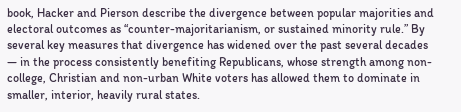book, Hacker and Pierson describe the divergence between popular majorities and electoral outcomes as “counter-majoritarianism, or sustained minority rule.” By several key measures that divergence has widened over the past several decades — in the process consistently benefiting Republicans, whose strength among non-college, Christian and non-urban White voters has allowed them to dominate in smaller, interior, heavily rural states.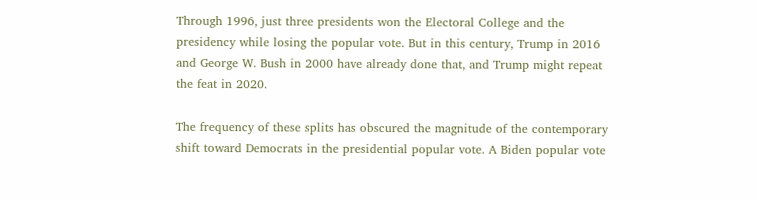Through 1996, just three presidents won the Electoral College and the presidency while losing the popular vote. But in this century, Trump in 2016 and George W. Bush in 2000 have already done that, and Trump might repeat the feat in 2020.

The frequency of these splits has obscured the magnitude of the contemporary shift toward Democrats in the presidential popular vote. A Biden popular vote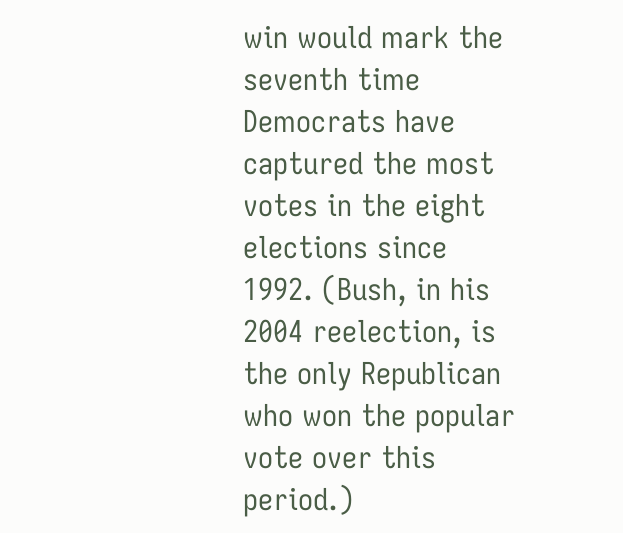win would mark the seventh time Democrats have captured the most votes in the eight elections since 1992. (Bush, in his 2004 reelection, is the only Republican who won the popular vote over this period.)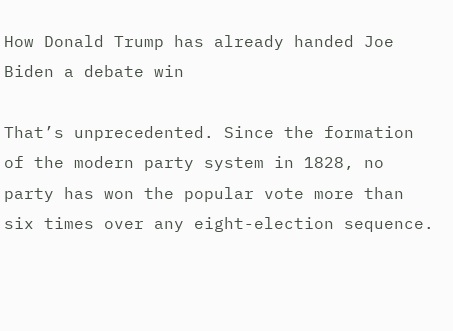How Donald Trump has already handed Joe Biden a debate win

That’s unprecedented. Since the formation of the modern party system in 1828, no party has won the popular vote more than six times over any eight-election sequence.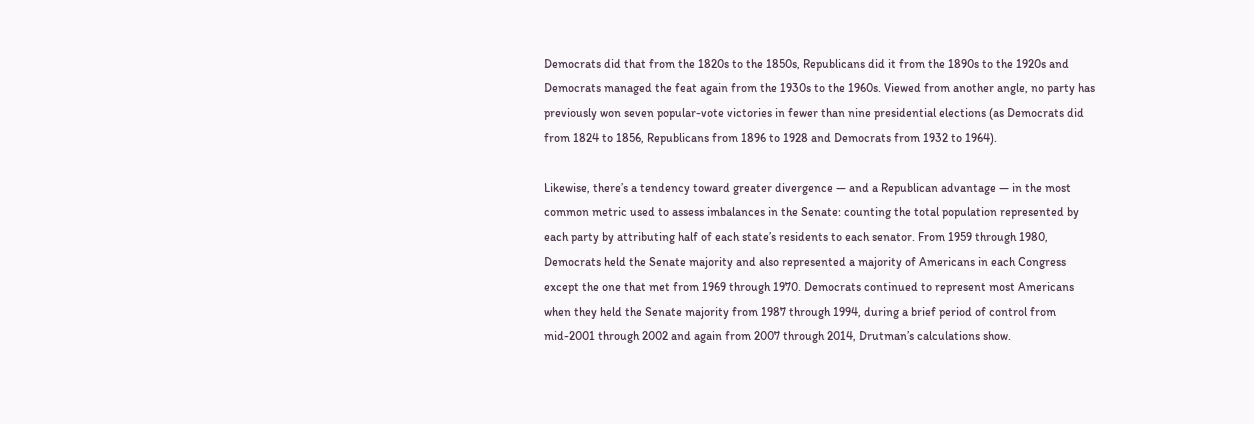Democrats did that from the 1820s to the 1850s, Republicans did it from the 1890s to the 1920s and Democrats managed the feat again from the 1930s to the 1960s. Viewed from another angle, no party has previously won seven popular-vote victories in fewer than nine presidential elections (as Democrats did from 1824 to 1856, Republicans from 1896 to 1928 and Democrats from 1932 to 1964).

Likewise, there’s a tendency toward greater divergence — and a Republican advantage — in the most common metric used to assess imbalances in the Senate: counting the total population represented by each party by attributing half of each state’s residents to each senator. From 1959 through 1980, Democrats held the Senate majority and also represented a majority of Americans in each Congress except the one that met from 1969 through 1970. Democrats continued to represent most Americans when they held the Senate majority from 1987 through 1994, during a brief period of control from mid-2001 through 2002 and again from 2007 through 2014, Drutman’s calculations show.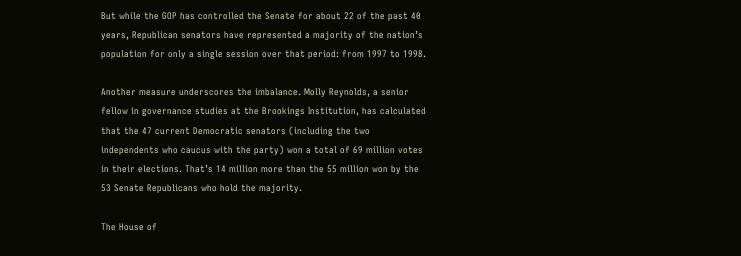But while the GOP has controlled the Senate for about 22 of the past 40 years, Republican senators have represented a majority of the nation’s population for only a single session over that period: from 1997 to 1998.

Another measure underscores the imbalance. Molly Reynolds, a senior fellow in governance studies at the Brookings Institution, has calculated that the 47 current Democratic senators (including the two independents who caucus with the party) won a total of 69 million votes in their elections. That’s 14 million more than the 55 million won by the 53 Senate Republicans who hold the majority.

The House of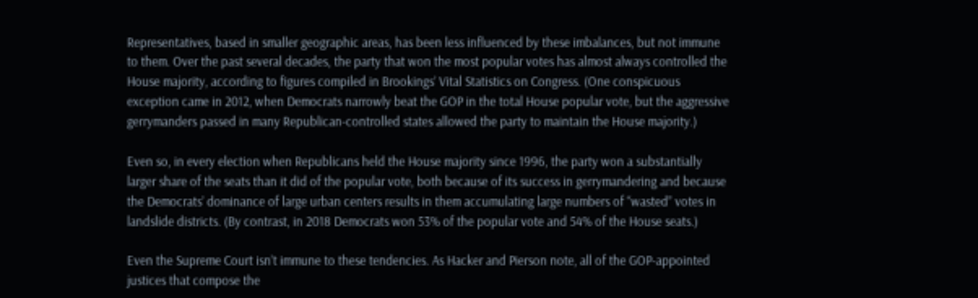Representatives, based in smaller geographic areas, has been less influenced by these imbalances, but not immune to them. Over the past several decades, the party that won the most popular votes has almost always controlled the House majority, according to figures compiled in Brookings’ Vital Statistics on Congress. (One conspicuous exception came in 2012, when Democrats narrowly beat the GOP in the total House popular vote, but the aggressive gerrymanders passed in many Republican-controlled states allowed the party to maintain the House majority.)

Even so, in every election when Republicans held the House majority since 1996, the party won a substantially larger share of the seats than it did of the popular vote, both because of its success in gerrymandering and because the Democrats’ dominance of large urban centers results in them accumulating large numbers of “wasted” votes in landslide districts. (By contrast, in 2018 Democrats won 53% of the popular vote and 54% of the House seats.)

Even the Supreme Court isn’t immune to these tendencies. As Hacker and Pierson note, all of the GOP-appointed justices that compose the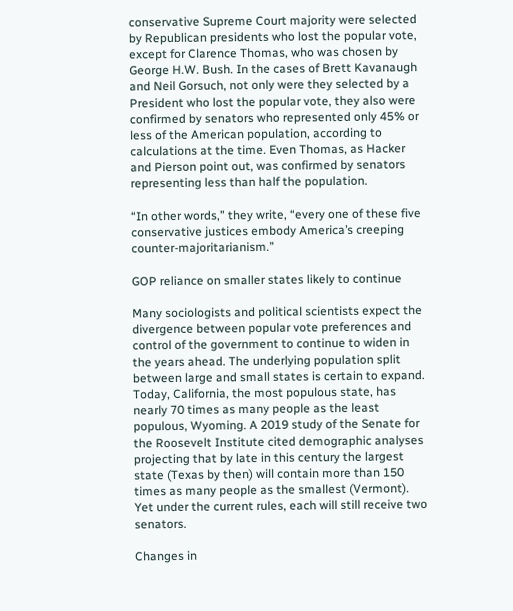conservative Supreme Court majority were selected by Republican presidents who lost the popular vote, except for Clarence Thomas, who was chosen by George H.W. Bush. In the cases of Brett Kavanaugh and Neil Gorsuch, not only were they selected by a President who lost the popular vote, they also were confirmed by senators who represented only 45% or less of the American population, according to calculations at the time. Even Thomas, as Hacker and Pierson point out, was confirmed by senators representing less than half the population.

“In other words,” they write, “every one of these five conservative justices embody America’s creeping counter-majoritarianism.”

GOP reliance on smaller states likely to continue

Many sociologists and political scientists expect the divergence between popular vote preferences and control of the government to continue to widen in the years ahead. The underlying population split between large and small states is certain to expand. Today, California, the most populous state, has nearly 70 times as many people as the least populous, Wyoming. A 2019 study of the Senate for the Roosevelt Institute cited demographic analyses projecting that by late in this century the largest state (Texas by then) will contain more than 150 times as many people as the smallest (Vermont). Yet under the current rules, each will still receive two senators.

Changes in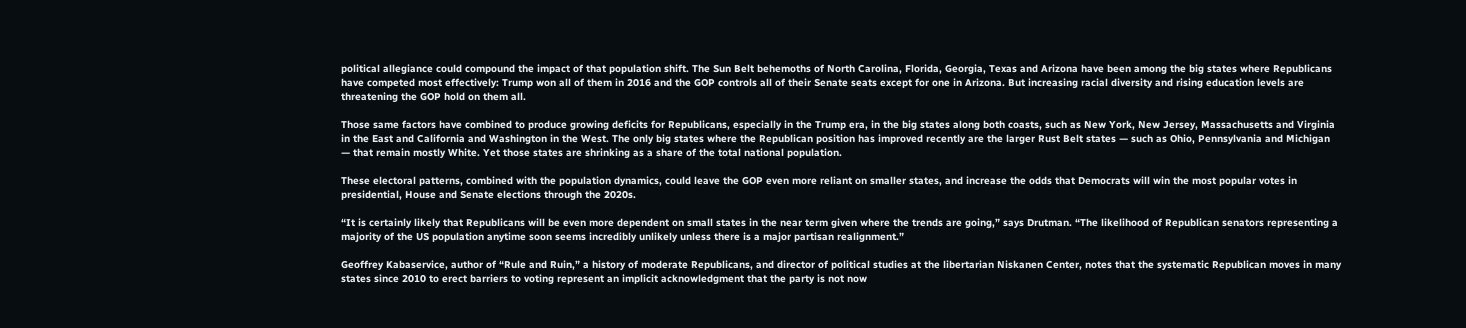political allegiance could compound the impact of that population shift. The Sun Belt behemoths of North Carolina, Florida, Georgia, Texas and Arizona have been among the big states where Republicans have competed most effectively: Trump won all of them in 2016 and the GOP controls all of their Senate seats except for one in Arizona. But increasing racial diversity and rising education levels are threatening the GOP hold on them all.

Those same factors have combined to produce growing deficits for Republicans, especially in the Trump era, in the big states along both coasts, such as New York, New Jersey, Massachusetts and Virginia in the East and California and Washington in the West. The only big states where the Republican position has improved recently are the larger Rust Belt states — such as Ohio, Pennsylvania and Michigan — that remain mostly White. Yet those states are shrinking as a share of the total national population.

These electoral patterns, combined with the population dynamics, could leave the GOP even more reliant on smaller states, and increase the odds that Democrats will win the most popular votes in presidential, House and Senate elections through the 2020s.

“It is certainly likely that Republicans will be even more dependent on small states in the near term given where the trends are going,” says Drutman. “The likelihood of Republican senators representing a majority of the US population anytime soon seems incredibly unlikely unless there is a major partisan realignment.”

Geoffrey Kabaservice, author of “Rule and Ruin,” a history of moderate Republicans, and director of political studies at the libertarian Niskanen Center, notes that the systematic Republican moves in many states since 2010 to erect barriers to voting represent an implicit acknowledgment that the party is not now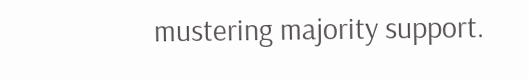mustering majority support.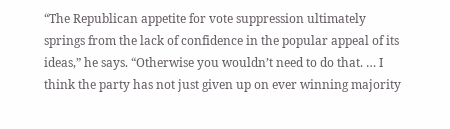“The Republican appetite for vote suppression ultimately springs from the lack of confidence in the popular appeal of its ideas,” he says. “Otherwise you wouldn’t need to do that. … I think the party has not just given up on ever winning majority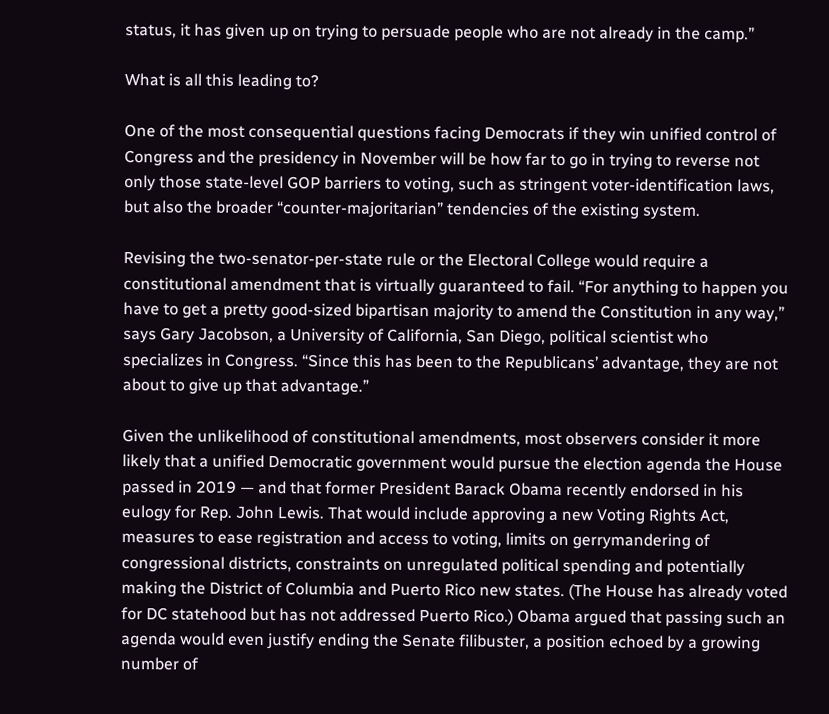status, it has given up on trying to persuade people who are not already in the camp.”

What is all this leading to?

One of the most consequential questions facing Democrats if they win unified control of Congress and the presidency in November will be how far to go in trying to reverse not only those state-level GOP barriers to voting, such as stringent voter-identification laws, but also the broader “counter-majoritarian” tendencies of the existing system.

Revising the two-senator-per-state rule or the Electoral College would require a constitutional amendment that is virtually guaranteed to fail. “For anything to happen you have to get a pretty good-sized bipartisan majority to amend the Constitution in any way,” says Gary Jacobson, a University of California, San Diego, political scientist who specializes in Congress. “Since this has been to the Republicans’ advantage, they are not about to give up that advantage.”

Given the unlikelihood of constitutional amendments, most observers consider it more likely that a unified Democratic government would pursue the election agenda the House passed in 2019 — and that former President Barack Obama recently endorsed in his eulogy for Rep. John Lewis. That would include approving a new Voting Rights Act, measures to ease registration and access to voting, limits on gerrymandering of congressional districts, constraints on unregulated political spending and potentially making the District of Columbia and Puerto Rico new states. (The House has already voted for DC statehood but has not addressed Puerto Rico.) Obama argued that passing such an agenda would even justify ending the Senate filibuster, a position echoed by a growing number of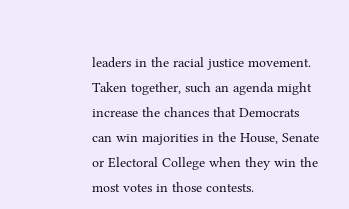leaders in the racial justice movement.
Taken together, such an agenda might increase the chances that Democrats can win majorities in the House, Senate or Electoral College when they win the most votes in those contests.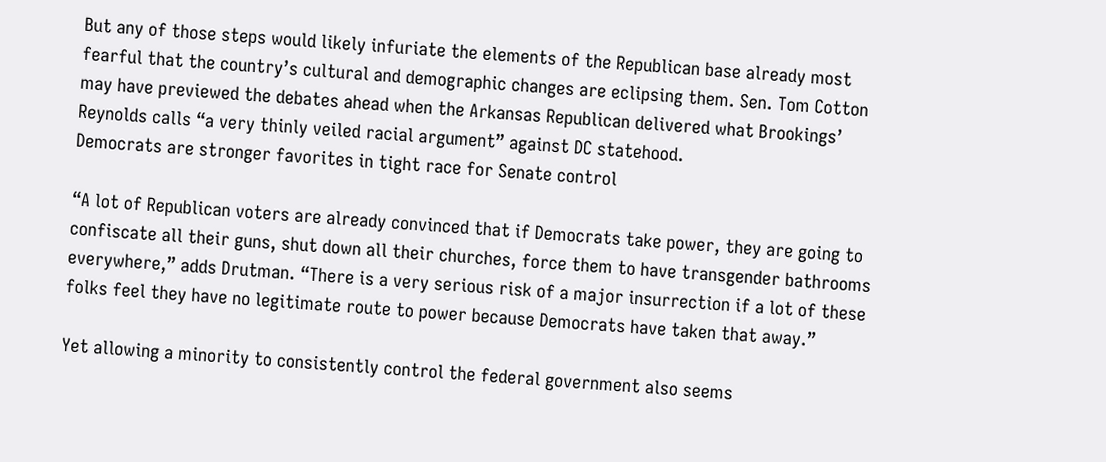But any of those steps would likely infuriate the elements of the Republican base already most fearful that the country’s cultural and demographic changes are eclipsing them. Sen. Tom Cotton may have previewed the debates ahead when the Arkansas Republican delivered what Brookings’ Reynolds calls “a very thinly veiled racial argument” against DC statehood.
Democrats are stronger favorites in tight race for Senate control

“A lot of Republican voters are already convinced that if Democrats take power, they are going to confiscate all their guns, shut down all their churches, force them to have transgender bathrooms everywhere,” adds Drutman. “There is a very serious risk of a major insurrection if a lot of these folks feel they have no legitimate route to power because Democrats have taken that away.”

Yet allowing a minority to consistently control the federal government also seems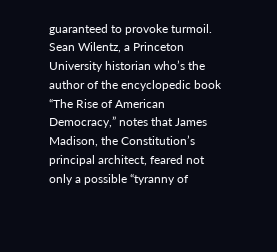guaranteed to provoke turmoil. Sean Wilentz, a Princeton University historian who’s the author of the encyclopedic book “The Rise of American Democracy,” notes that James Madison, the Constitution’s principal architect, feared not only a possible “tyranny of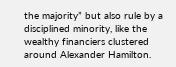the majority” but also rule by a disciplined minority, like the wealthy financiers clustered around Alexander Hamilton.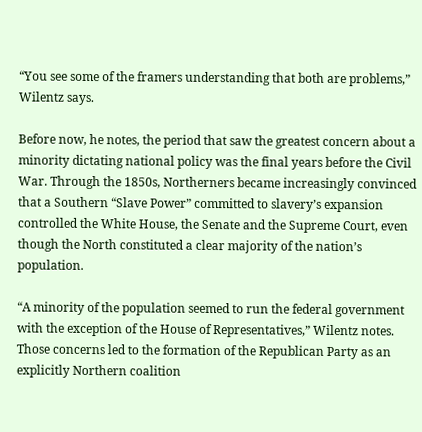“You see some of the framers understanding that both are problems,” Wilentz says.

Before now, he notes, the period that saw the greatest concern about a minority dictating national policy was the final years before the Civil War. Through the 1850s, Northerners became increasingly convinced that a Southern “Slave Power” committed to slavery’s expansion controlled the White House, the Senate and the Supreme Court, even though the North constituted a clear majority of the nation’s population.

“A minority of the population seemed to run the federal government with the exception of the House of Representatives,” Wilentz notes. Those concerns led to the formation of the Republican Party as an explicitly Northern coalition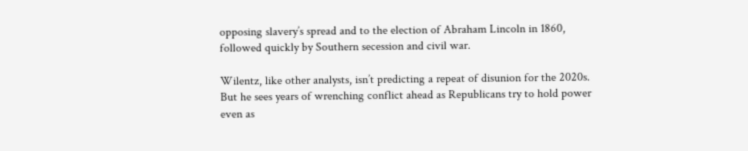opposing slavery’s spread and to the election of Abraham Lincoln in 1860, followed quickly by Southern secession and civil war.

Wilentz, like other analysts, isn’t predicting a repeat of disunion for the 2020s. But he sees years of wrenching conflict ahead as Republicans try to hold power even as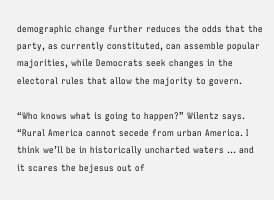demographic change further reduces the odds that the party, as currently constituted, can assemble popular majorities, while Democrats seek changes in the electoral rules that allow the majority to govern.

“Who knows what is going to happen?” Wilentz says. “Rural America cannot secede from urban America. I think we’ll be in historically uncharted waters … and it scares the bejesus out of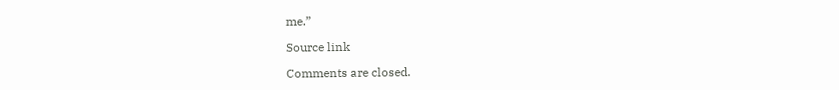me.”

Source link

Comments are closed.